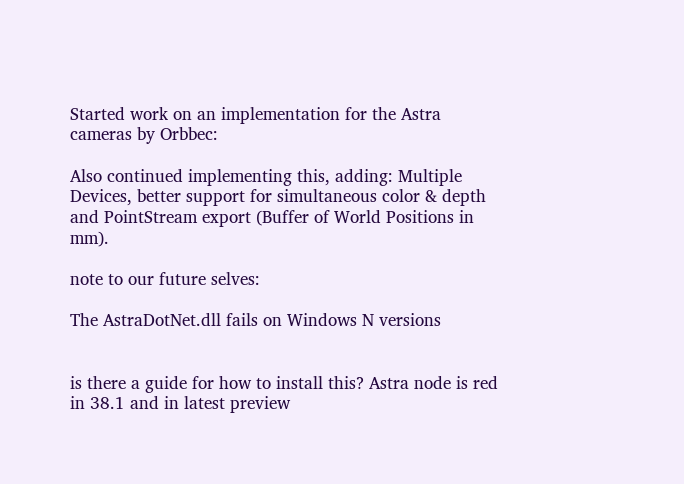Started work on an implementation for the Astra cameras by Orbbec:

Also continued implementing this, adding: Multiple Devices, better support for simultaneous color & depth and PointStream export (Buffer of World Positions in mm).

note to our future selves:

The AstraDotNet.dll fails on Windows N versions


is there a guide for how to install this? Astra node is red in 38.1 and in latest preview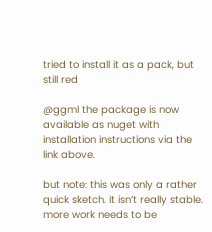tried to install it as a pack, but still red

@ggml the package is now available as nuget with installation instructions via the link above.

but note: this was only a rather quick sketch. it isn’t really stable. more work needs to be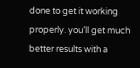done to get it working properly. you’ll get much better results with a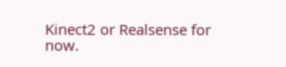Kinect2 or Realsense for now.